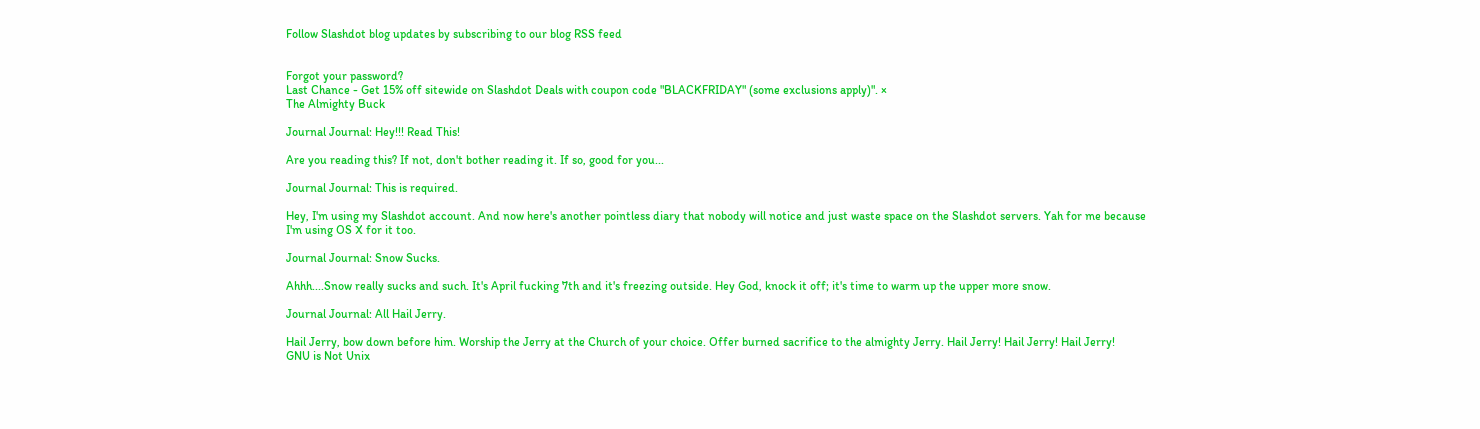Follow Slashdot blog updates by subscribing to our blog RSS feed


Forgot your password?
Last Chance - Get 15% off sitewide on Slashdot Deals with coupon code "BLACKFRIDAY" (some exclusions apply)". ×
The Almighty Buck

Journal Journal: Hey!!! Read This!

Are you reading this? If not, don't bother reading it. If so, good for you...

Journal Journal: This is required.

Hey, I'm using my Slashdot account. And now here's another pointless diary that nobody will notice and just waste space on the Slashdot servers. Yah for me because I'm using OS X for it too.

Journal Journal: Snow Sucks.

Ahhh....Snow really sucks and such. It's April fucking 7th and it's freezing outside. Hey God, knock it off; it's time to warm up the upper more snow.

Journal Journal: All Hail Jerry.

Hail Jerry, bow down before him. Worship the Jerry at the Church of your choice. Offer burned sacrifice to the almighty Jerry. Hail Jerry! Hail Jerry! Hail Jerry!
GNU is Not Unix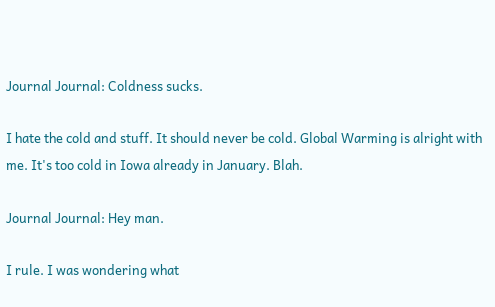Journal Journal: Coldness sucks.

I hate the cold and stuff. It should never be cold. Global Warming is alright with me. It's too cold in Iowa already in January. Blah.

Journal Journal: Hey man.

I rule. I was wondering what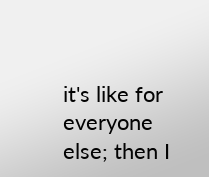it's like for everyone else; then I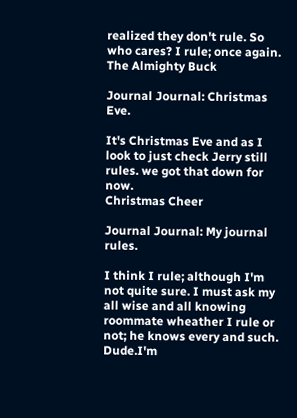realized they don't rule. So who cares? I rule; once again.
The Almighty Buck

Journal Journal: Christmas Eve.

It's Christmas Eve and as I look to just check Jerry still rules. we got that down for now.
Christmas Cheer

Journal Journal: My journal rules.

I think I rule; although I'm not quite sure. I must ask my all wise and all knowing roommate wheather I rule or not; he knows every and such. Dude.I'm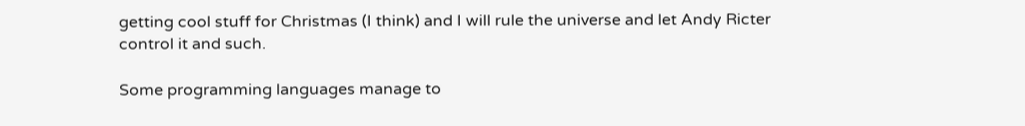getting cool stuff for Christmas (I think) and I will rule the universe and let Andy Ricter control it and such.

Some programming languages manage to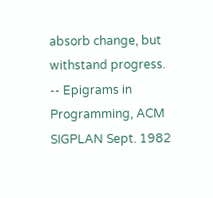absorb change, but withstand progress. -- Epigrams in Programming, ACM SIGPLAN Sept. 1982